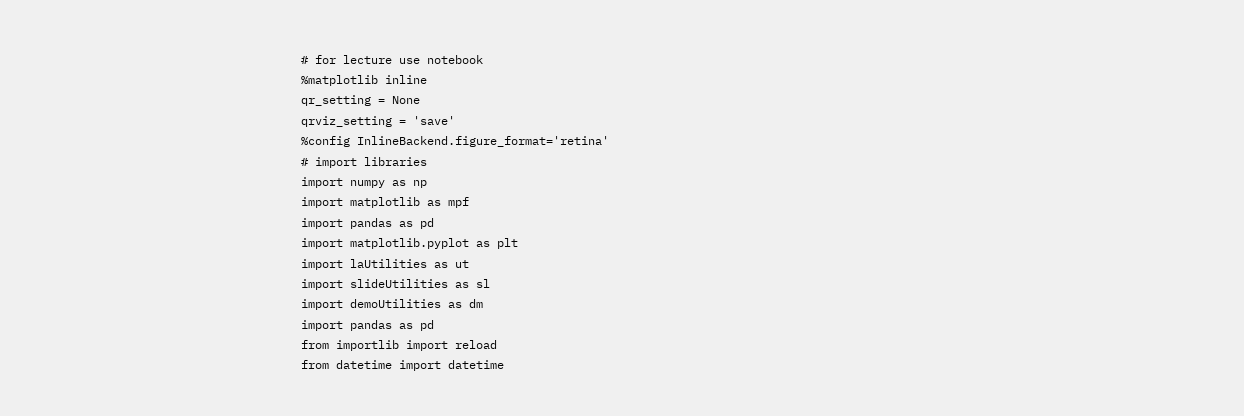# for lecture use notebook
%matplotlib inline
qr_setting = None
qrviz_setting = 'save'
%config InlineBackend.figure_format='retina'
# import libraries
import numpy as np
import matplotlib as mpf
import pandas as pd
import matplotlib.pyplot as plt
import laUtilities as ut
import slideUtilities as sl
import demoUtilities as dm
import pandas as pd
from importlib import reload
from datetime import datetime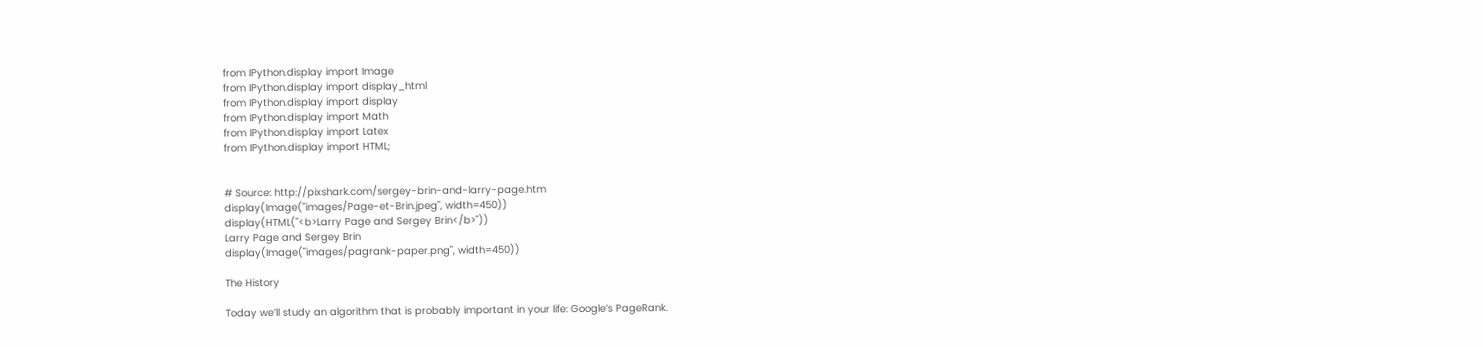from IPython.display import Image
from IPython.display import display_html
from IPython.display import display
from IPython.display import Math
from IPython.display import Latex
from IPython.display import HTML;


# Source: http://pixshark.com/sergey-brin-and-larry-page.htm
display(Image("images/Page-et-Brin.jpeg", width=450))
display(HTML("<b>Larry Page and Sergey Brin</b>"))
Larry Page and Sergey Brin
display(Image("images/pagrank-paper.png", width=450))

The History

Today we’ll study an algorithm that is probably important in your life: Google’s PageRank.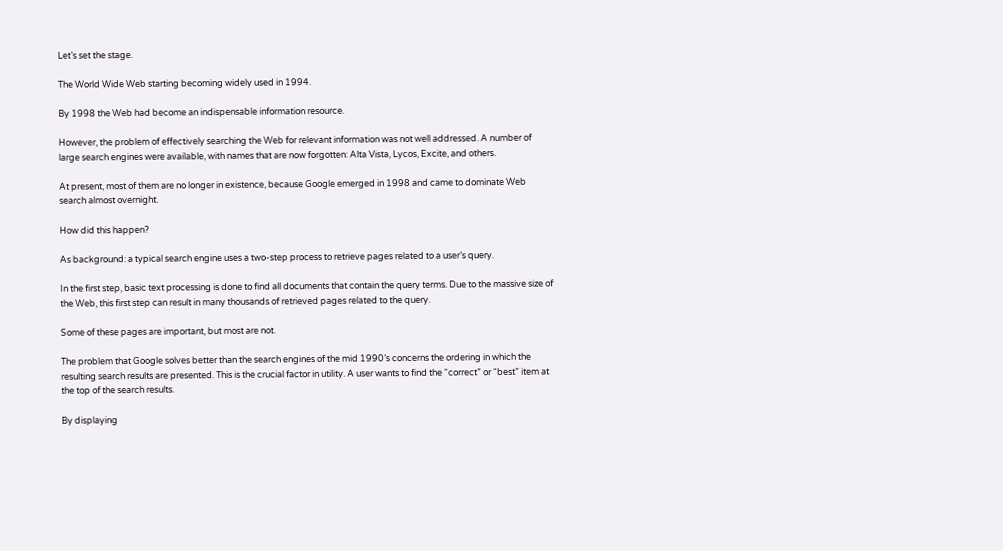Let’s set the stage.

The World Wide Web starting becoming widely used in 1994.

By 1998 the Web had become an indispensable information resource.

However, the problem of effectively searching the Web for relevant information was not well addressed. A number of large search engines were available, with names that are now forgotten: Alta Vista, Lycos, Excite, and others.

At present, most of them are no longer in existence, because Google emerged in 1998 and came to dominate Web search almost overnight.

How did this happen?

As background: a typical search engine uses a two-step process to retrieve pages related to a user’s query.

In the first step, basic text processing is done to find all documents that contain the query terms. Due to the massive size of the Web, this first step can result in many thousands of retrieved pages related to the query.

Some of these pages are important, but most are not.

The problem that Google solves better than the search engines of the mid 1990’s concerns the ordering in which the resulting search results are presented. This is the crucial factor in utility. A user wants to find the “correct” or “best” item at the top of the search results.

By displaying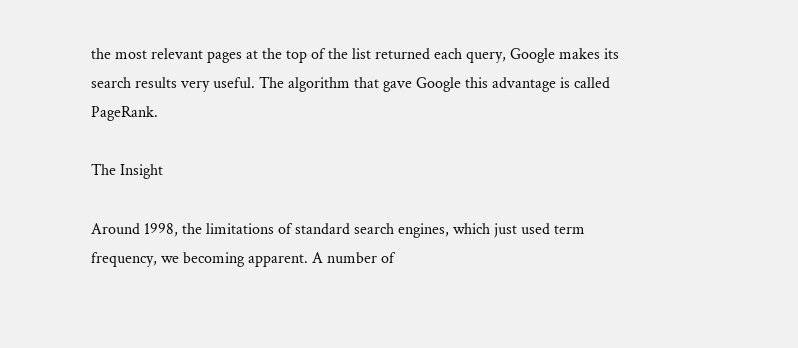the most relevant pages at the top of the list returned each query, Google makes its search results very useful. The algorithm that gave Google this advantage is called PageRank.

The Insight

Around 1998, the limitations of standard search engines, which just used term frequency, we becoming apparent. A number of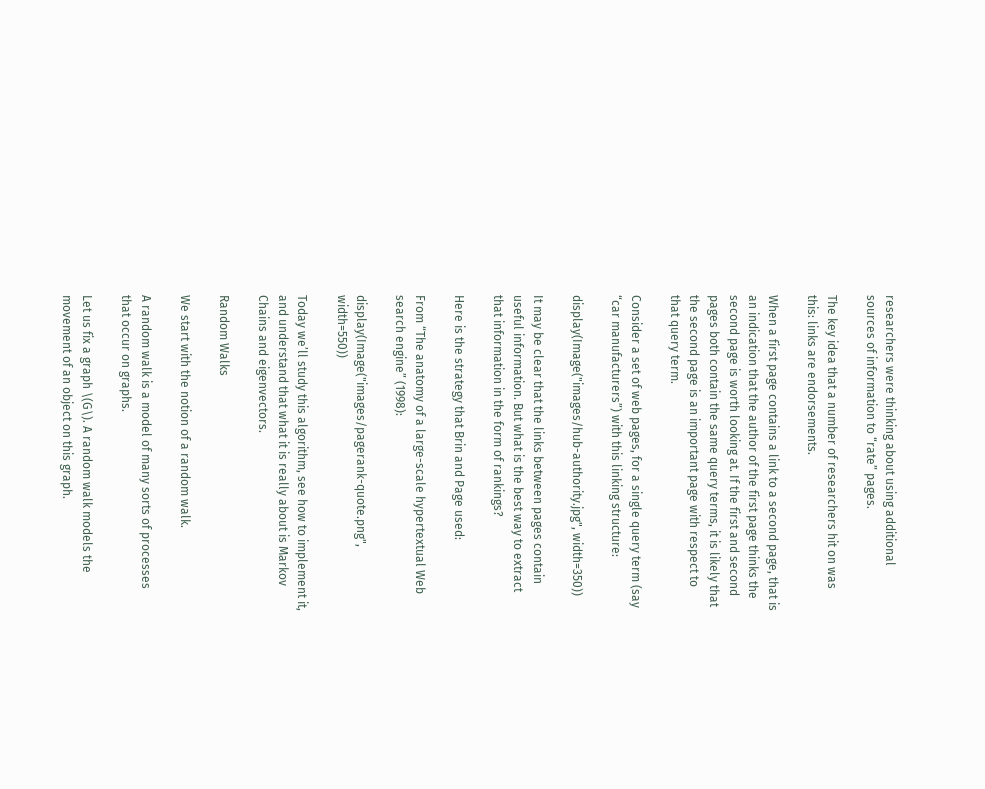researchers were thinking about using additional sources of information to “rate” pages.

The key idea that a number of researchers hit on was this: links are endorsements.

When a first page contains a link to a second page, that is an indication that the author of the first page thinks the second page is worth looking at. If the first and second pages both contain the same query terms, it is likely that the second page is an important page with respect to that query term.

Consider a set of web pages, for a single query term (say “car manufacturers”) with this linking structure:

display(Image("images/hub-authority.jpg", width=350))

It may be clear that the links between pages contain useful information. But what is the best way to extract that information in the form of rankings?

Here is the strategy that Brin and Page used:

From “The anatomy of a large-scale hypertextual Web search engine” (1998):

display(Image("images/pagerank-quote.png", width=550))

Today we’ll study this algorithm, see how to implement it, and understand that what it is really about is Markov Chains and eigenvectors.

Random Walks

We start with the notion of a random walk.

A random walk is a model of many sorts of processes that occur on graphs.

Let us fix a graph \(G\). A random walk models the movement of an object on this graph.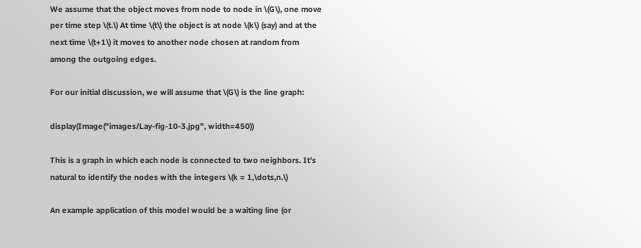We assume that the object moves from node to node in \(G\), one move per time step \(t.\) At time \(t\) the object is at node \(k\) (say) and at the next time \(t+1\) it moves to another node chosen at random from among the outgoing edges.

For our initial discussion, we will assume that \(G\) is the line graph:

display(Image("images/Lay-fig-10-3.jpg", width=450))

This is a graph in which each node is connected to two neighbors. It’s natural to identify the nodes with the integers \(k = 1,\dots,n.\)

An example application of this model would be a waiting line (or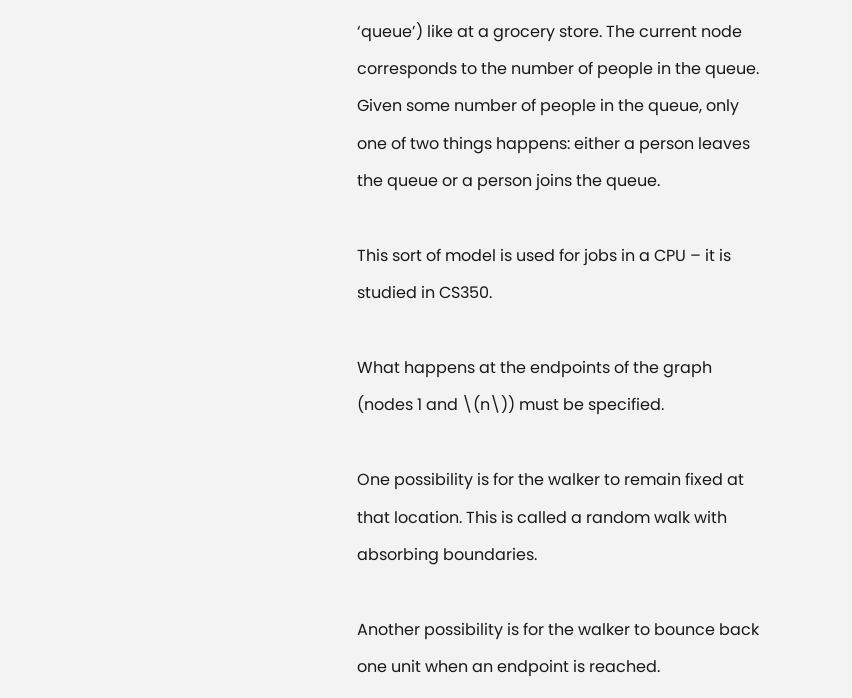‘queue’) like at a grocery store. The current node corresponds to the number of people in the queue. Given some number of people in the queue, only one of two things happens: either a person leaves the queue or a person joins the queue.

This sort of model is used for jobs in a CPU – it is studied in CS350.

What happens at the endpoints of the graph (nodes 1 and \(n\)) must be specified.

One possibility is for the walker to remain fixed at that location. This is called a random walk with absorbing boundaries.

Another possibility is for the walker to bounce back one unit when an endpoint is reached.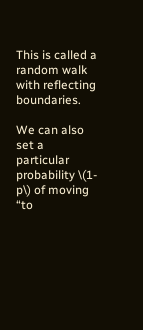This is called a random walk with reflecting boundaries.

We can also set a particular probability \(1-p\) of moving “to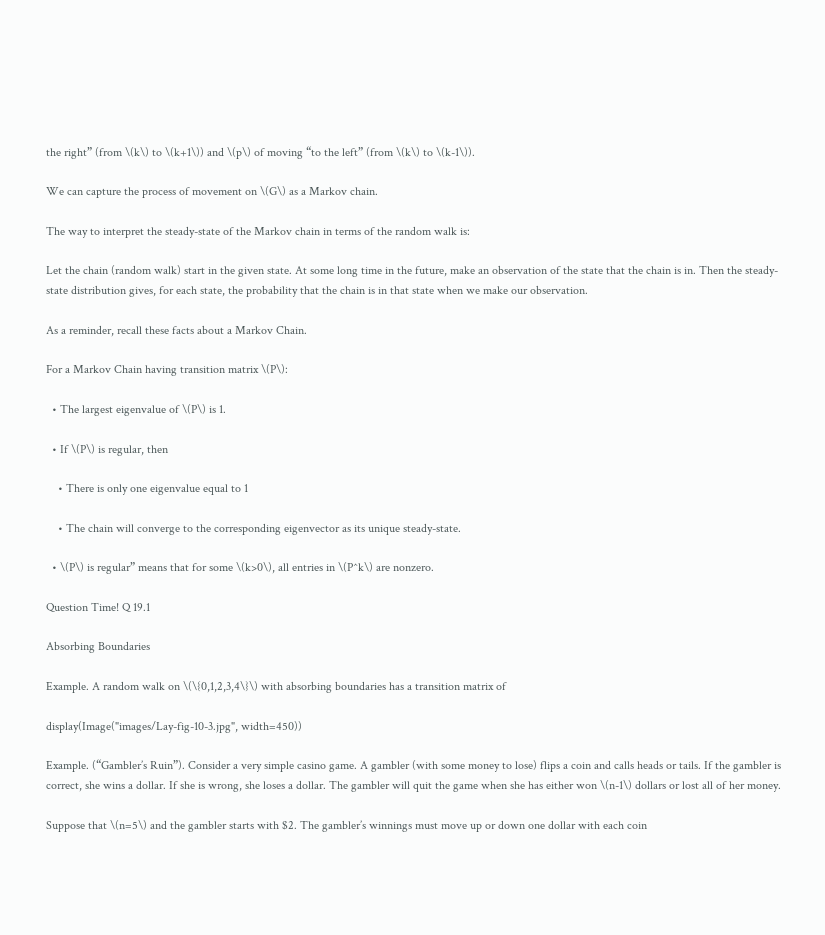the right” (from \(k\) to \(k+1\)) and \(p\) of moving “to the left” (from \(k\) to \(k-1\)).

We can capture the process of movement on \(G\) as a Markov chain.

The way to interpret the steady-state of the Markov chain in terms of the random walk is:

Let the chain (random walk) start in the given state. At some long time in the future, make an observation of the state that the chain is in. Then the steady-state distribution gives, for each state, the probability that the chain is in that state when we make our observation.

As a reminder, recall these facts about a Markov Chain.

For a Markov Chain having transition matrix \(P\):

  • The largest eigenvalue of \(P\) is 1.

  • If \(P\) is regular, then

    • There is only one eigenvalue equal to 1

    • The chain will converge to the corresponding eigenvector as its unique steady-state.

  • \(P\) is regular” means that for some \(k>0\), all entries in \(P^k\) are nonzero.

Question Time! Q 19.1

Absorbing Boundaries

Example. A random walk on \(\{0,1,2,3,4\}\) with absorbing boundaries has a transition matrix of

display(Image("images/Lay-fig-10-3.jpg", width=450))

Example. (“Gambler’s Ruin”). Consider a very simple casino game. A gambler (with some money to lose) flips a coin and calls heads or tails. If the gambler is correct, she wins a dollar. If she is wrong, she loses a dollar. The gambler will quit the game when she has either won \(n-1\) dollars or lost all of her money.

Suppose that \(n=5\) and the gambler starts with $2. The gambler’s winnings must move up or down one dollar with each coin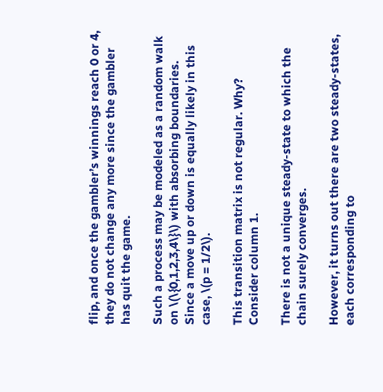flip, and once the gambler’s winnings reach 0 or 4, they do not change any more since the gambler has quit the game.

Such a process may be modeled as a random walk on \(\{0,1,2,3,4\}\) with absorbing boundaries. Since a move up or down is equally likely in this case, \(p = 1/2\).

This transition matrix is not regular. Why? Consider column 1.

There is not a unique steady-state to which the chain surely converges.

However, it turns out there are two steady-states, each corresponding to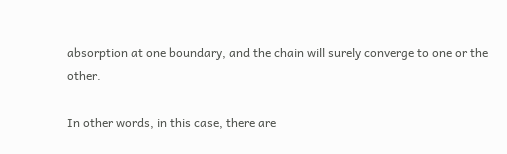absorption at one boundary, and the chain will surely converge to one or the other.

In other words, in this case, there are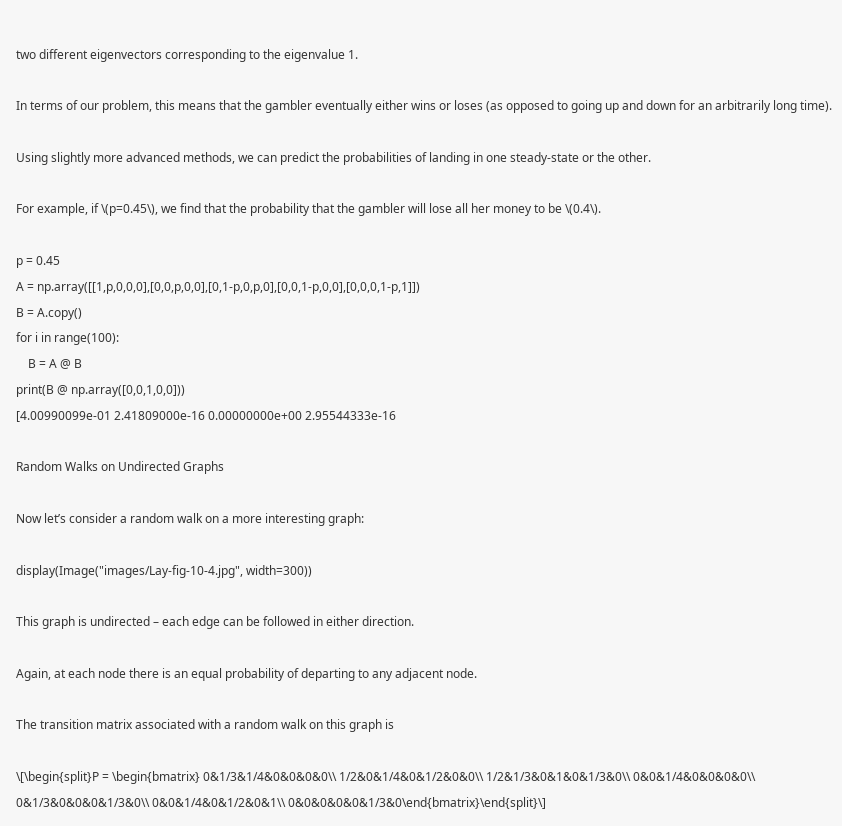two different eigenvectors corresponding to the eigenvalue 1.

In terms of our problem, this means that the gambler eventually either wins or loses (as opposed to going up and down for an arbitrarily long time).

Using slightly more advanced methods, we can predict the probabilities of landing in one steady-state or the other.

For example, if \(p=0.45\), we find that the probability that the gambler will lose all her money to be \(0.4\).

p = 0.45
A = np.array([[1,p,0,0,0],[0,0,p,0,0],[0,1-p,0,p,0],[0,0,1-p,0,0],[0,0,0,1-p,1]])
B = A.copy()
for i in range(100):
    B = A @ B
print(B @ np.array([0,0,1,0,0]))
[4.00990099e-01 2.41809000e-16 0.00000000e+00 2.95544333e-16

Random Walks on Undirected Graphs

Now let’s consider a random walk on a more interesting graph:

display(Image("images/Lay-fig-10-4.jpg", width=300))

This graph is undirected – each edge can be followed in either direction.

Again, at each node there is an equal probability of departing to any adjacent node.

The transition matrix associated with a random walk on this graph is

\[\begin{split}P = \begin{bmatrix} 0&1/3&1/4&0&0&0&0\\ 1/2&0&1/4&0&1/2&0&0\\ 1/2&1/3&0&1&0&1/3&0\\ 0&0&1/4&0&0&0&0\\ 0&1/3&0&0&0&1/3&0\\ 0&0&1/4&0&1/2&0&1\\ 0&0&0&0&0&1/3&0\end{bmatrix}\end{split}\]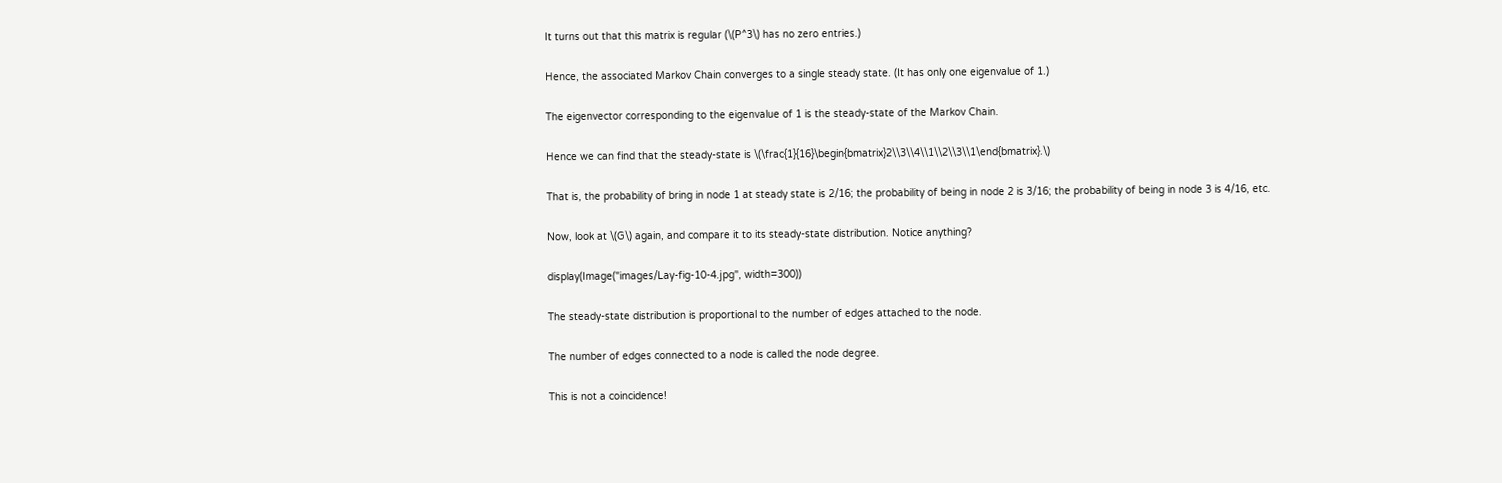It turns out that this matrix is regular (\(P^3\) has no zero entries.)

Hence, the associated Markov Chain converges to a single steady state. (It has only one eigenvalue of 1.)

The eigenvector corresponding to the eigenvalue of 1 is the steady-state of the Markov Chain.

Hence we can find that the steady-state is \(\frac{1}{16}\begin{bmatrix}2\\3\\4\\1\\2\\3\\1\end{bmatrix}.\)

That is, the probability of bring in node 1 at steady state is 2/16; the probability of being in node 2 is 3/16; the probability of being in node 3 is 4/16, etc.

Now, look at \(G\) again, and compare it to its steady-state distribution. Notice anything?

display(Image("images/Lay-fig-10-4.jpg", width=300))

The steady-state distribution is proportional to the number of edges attached to the node.

The number of edges connected to a node is called the node degree.

This is not a coincidence!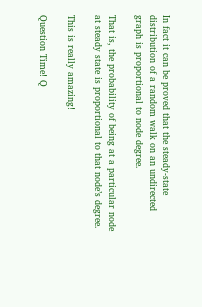In fact it can be proved that the steady-state distribution of a random walk on an undirected graph is proportional to node degree.

That is, the probability of being at a particular node at steady state is proportional to that node’s degree.

This is really amazing!

Question Time! Q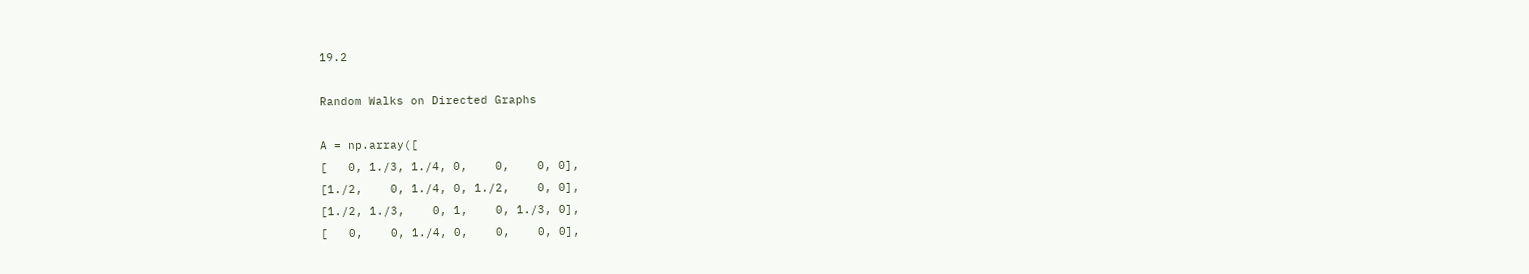19.2

Random Walks on Directed Graphs

A = np.array([
[   0, 1./3, 1./4, 0,    0,    0, 0],
[1./2,    0, 1./4, 0, 1./2,    0, 0],
[1./2, 1./3,    0, 1,    0, 1./3, 0],
[   0,    0, 1./4, 0,    0,    0, 0],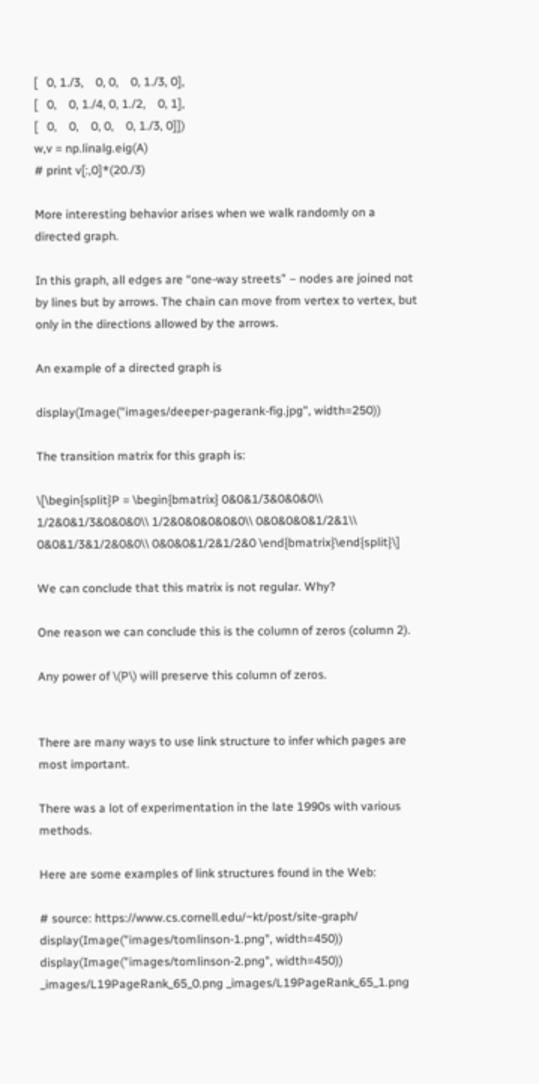[   0, 1./3,    0, 0,    0, 1./3, 0],
[   0,    0, 1./4, 0, 1./2,    0, 1],
[   0,    0,    0, 0,    0, 1./3, 0]])
w,v = np.linalg.eig(A)
# print v[:,0]*(20./3)

More interesting behavior arises when we walk randomly on a directed graph.

In this graph, all edges are “one-way streets” – nodes are joined not by lines but by arrows. The chain can move from vertex to vertex, but only in the directions allowed by the arrows.

An example of a directed graph is

display(Image("images/deeper-pagerank-fig.jpg", width=250))

The transition matrix for this graph is:

\[\begin{split}P = \begin{bmatrix} 0&0&1/3&0&0&0\\ 1/2&0&1/3&0&0&0\\ 1/2&0&0&0&0&0\\ 0&0&0&0&1/2&1\\ 0&0&1/3&1/2&0&0\\ 0&0&0&1/2&1/2&0 \end{bmatrix}\end{split}\]

We can conclude that this matrix is not regular. Why?

One reason we can conclude this is the column of zeros (column 2).

Any power of \(P\) will preserve this column of zeros.


There are many ways to use link structure to infer which pages are most important.

There was a lot of experimentation in the late 1990s with various methods.

Here are some examples of link structures found in the Web:

# source: https://www.cs.cornell.edu/~kt/post/site-graph/
display(Image("images/tomlinson-1.png", width=450))
display(Image("images/tomlinson-2.png", width=450))
_images/L19PageRank_65_0.png _images/L19PageRank_65_1.png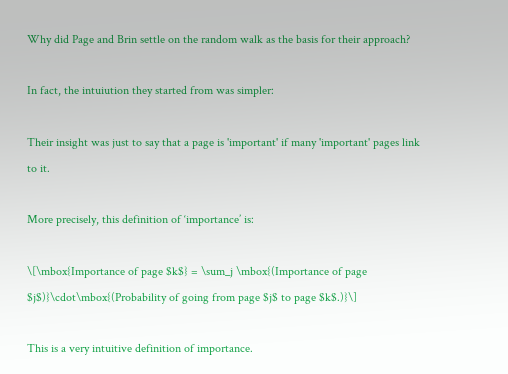Why did Page and Brin settle on the random walk as the basis for their approach?

In fact, the intuiution they started from was simpler:

Their insight was just to say that a page is 'important' if many 'important' pages link to it.

More precisely, this definition of ‘importance’ is:

\[\mbox{Importance of page $k$} = \sum_j \mbox{(Importance of page $j$)}\cdot\mbox{(Probability of going from page $j$ to page $k$.)}\]

This is a very intuitive definition of importance.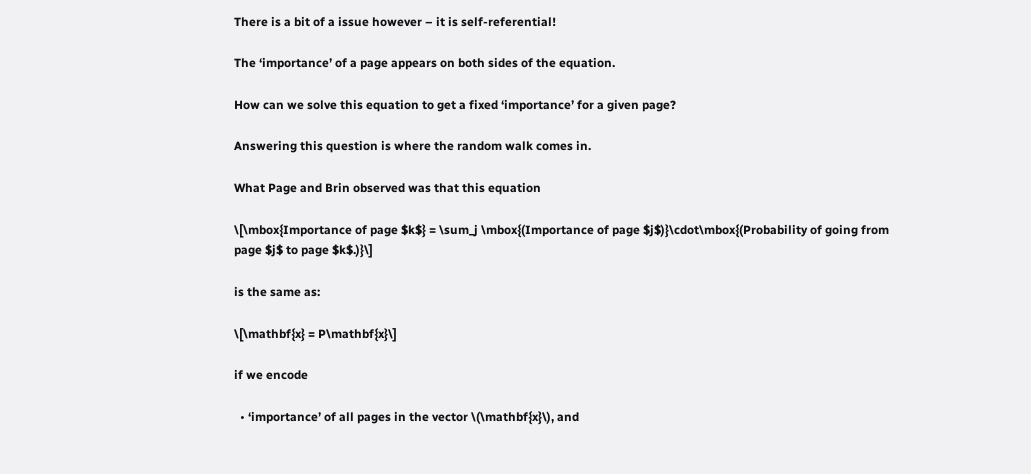There is a bit of a issue however – it is self-referential!

The ‘importance’ of a page appears on both sides of the equation.

How can we solve this equation to get a fixed ‘importance’ for a given page?

Answering this question is where the random walk comes in.

What Page and Brin observed was that this equation

\[\mbox{Importance of page $k$} = \sum_j \mbox{(Importance of page $j$)}\cdot\mbox{(Probability of going from page $j$ to page $k$.)}\]

is the same as:

\[\mathbf{x} = P\mathbf{x}\]

if we encode

  • ‘importance’ of all pages in the vector \(\mathbf{x}\), and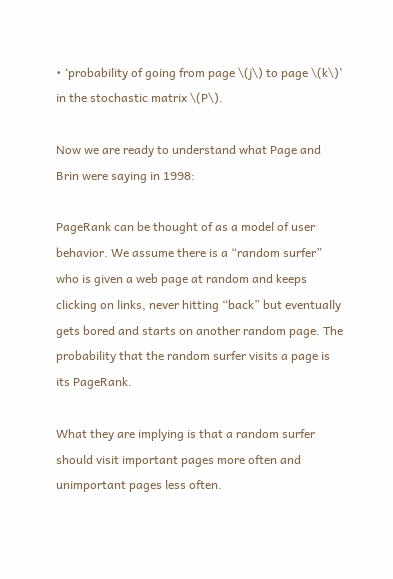• ‘probability of going from page \(j\) to page \(k\)’ in the stochastic matrix \(P\).

Now we are ready to understand what Page and Brin were saying in 1998:

PageRank can be thought of as a model of user behavior. We assume there is a “random surfer” who is given a web page at random and keeps clicking on links, never hitting “back” but eventually gets bored and starts on another random page. The probability that the random surfer visits a page is its PageRank.

What they are implying is that a random surfer should visit important pages more often and unimportant pages less often.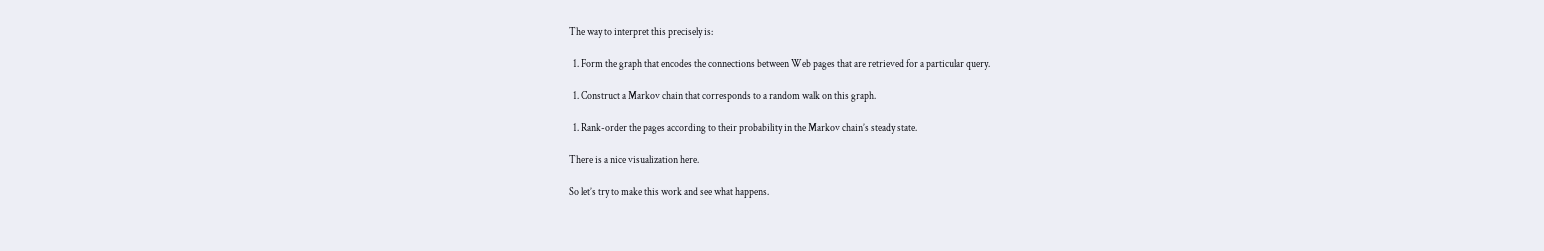The way to interpret this precisely is:

  1. Form the graph that encodes the connections between Web pages that are retrieved for a particular query.

  1. Construct a Markov chain that corresponds to a random walk on this graph.

  1. Rank-order the pages according to their probability in the Markov chain’s steady state.

There is a nice visualization here.

So let’s try to make this work and see what happens.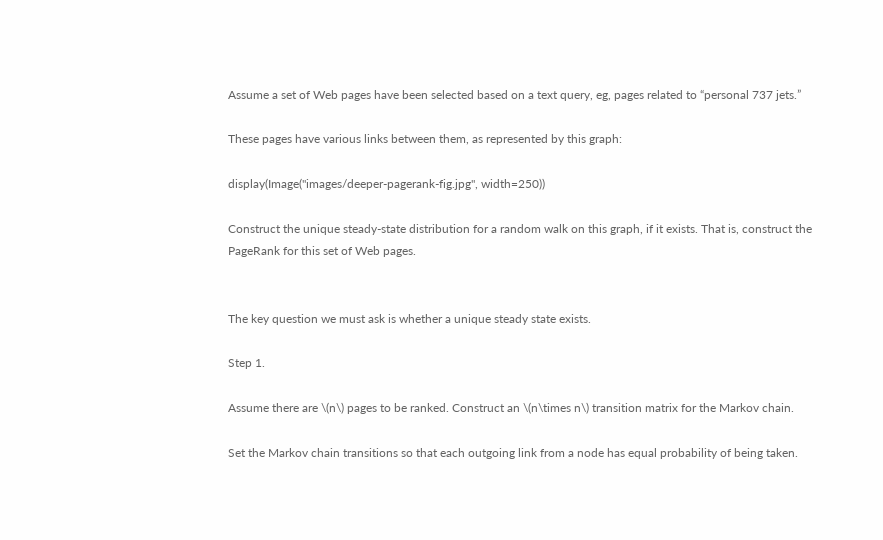Assume a set of Web pages have been selected based on a text query, eg, pages related to “personal 737 jets.”

These pages have various links between them, as represented by this graph:

display(Image("images/deeper-pagerank-fig.jpg", width=250))

Construct the unique steady-state distribution for a random walk on this graph, if it exists. That is, construct the PageRank for this set of Web pages.


The key question we must ask is whether a unique steady state exists.

Step 1.

Assume there are \(n\) pages to be ranked. Construct an \(n\times n\) transition matrix for the Markov chain.

Set the Markov chain transitions so that each outgoing link from a node has equal probability of being taken.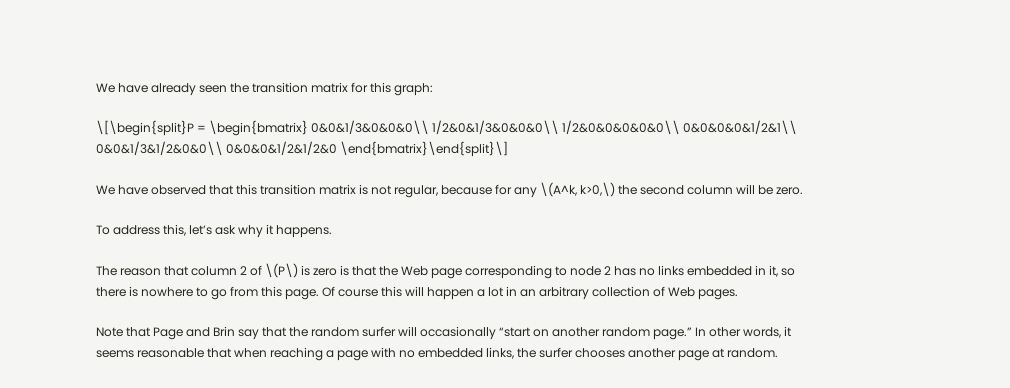We have already seen the transition matrix for this graph:

\[\begin{split}P = \begin{bmatrix} 0&0&1/3&0&0&0\\ 1/2&0&1/3&0&0&0\\ 1/2&0&0&0&0&0\\ 0&0&0&0&1/2&1\\ 0&0&1/3&1/2&0&0\\ 0&0&0&1/2&1/2&0 \end{bmatrix}\end{split}\]

We have observed that this transition matrix is not regular, because for any \(A^k, k>0,\) the second column will be zero.

To address this, let’s ask why it happens.

The reason that column 2 of \(P\) is zero is that the Web page corresponding to node 2 has no links embedded in it, so there is nowhere to go from this page. Of course this will happen a lot in an arbitrary collection of Web pages.

Note that Page and Brin say that the random surfer will occasionally “start on another random page.” In other words, it seems reasonable that when reaching a page with no embedded links, the surfer chooses another page at random.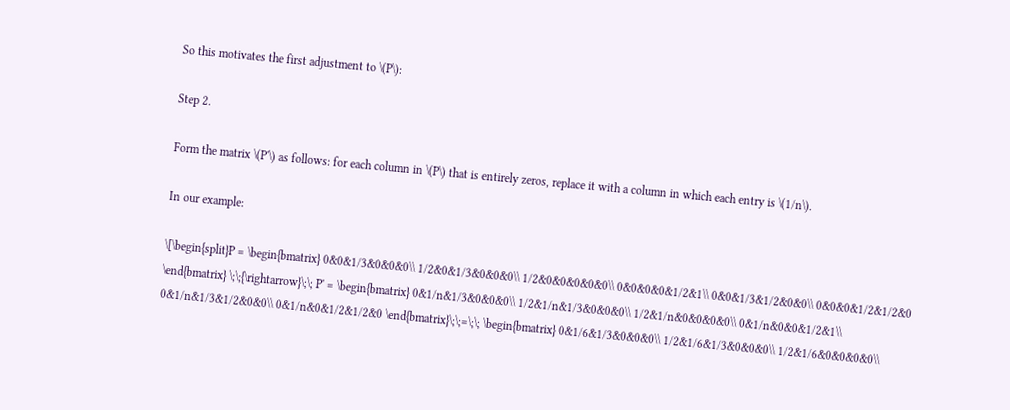So this motivates the first adjustment to \(P\):

Step 2.

Form the matrix \(P'\) as follows: for each column in \(P\) that is entirely zeros, replace it with a column in which each entry is \(1/n\).

In our example:

\[\begin{split}P = \begin{bmatrix} 0&0&1/3&0&0&0\\ 1/2&0&1/3&0&0&0\\ 1/2&0&0&0&0&0\\ 0&0&0&0&1/2&1\\ 0&0&1/3&1/2&0&0\\ 0&0&0&1/2&1/2&0 \end{bmatrix} \;\;{\rightarrow}\;\; P' = \begin{bmatrix} 0&1/n&1/3&0&0&0\\ 1/2&1/n&1/3&0&0&0\\ 1/2&1/n&0&0&0&0\\ 0&1/n&0&0&1/2&1\\ 0&1/n&1/3&1/2&0&0\\ 0&1/n&0&1/2&1/2&0 \end{bmatrix}\;\;=\;\; \begin{bmatrix} 0&1/6&1/3&0&0&0\\ 1/2&1/6&1/3&0&0&0\\ 1/2&1/6&0&0&0&0\\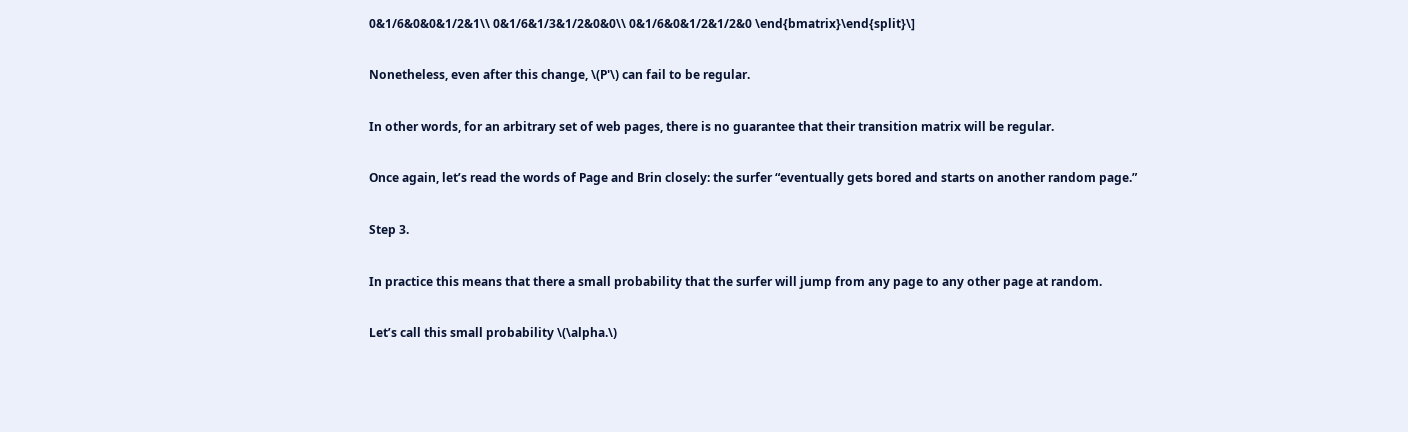0&1/6&0&0&1/2&1\\ 0&1/6&1/3&1/2&0&0\\ 0&1/6&0&1/2&1/2&0 \end{bmatrix}\end{split}\]

Nonetheless, even after this change, \(P'\) can fail to be regular.

In other words, for an arbitrary set of web pages, there is no guarantee that their transition matrix will be regular.

Once again, let’s read the words of Page and Brin closely: the surfer “eventually gets bored and starts on another random page.”

Step 3.

In practice this means that there a small probability that the surfer will jump from any page to any other page at random.

Let’s call this small probability \(\alpha.\)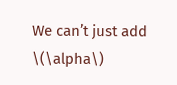We can’t just add \(\alpha\)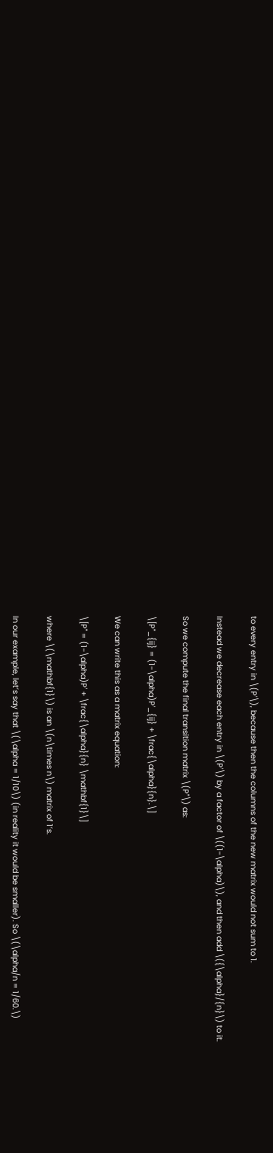to every entry in \(P'\), because then the columns of the new matrix would not sum to 1.

Instead we decrease each entry in \(P'\) by a factor of \((1-\alpha)\), and then add \({\alpha}/{n}\) to it.

So we compute the final transition matrix \(P''\) as:

\[P''_{ij} = (1-\alpha)P'_{ij} + \frac{\alpha}{n}.\]

We can write this as a matrix equation:

\[P'' = (1-\alpha)P' + \frac{\alpha}{n} \mathbf{1}\]

where \(\mathbf{1}\) is an \(n\times n\) matrix of 1’s.

In our example, let’s say that \(\alpha = 1/10\) (in reality it would be smaller). So \(\alpha/n = 1/60.\)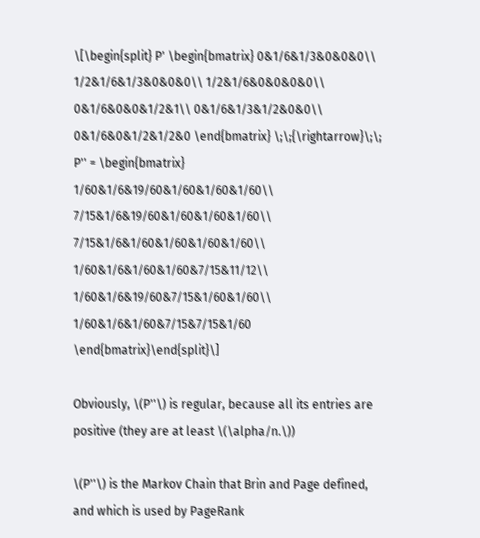\[\begin{split} P' \begin{bmatrix} 0&1/6&1/3&0&0&0\\ 1/2&1/6&1/3&0&0&0\\ 1/2&1/6&0&0&0&0\\ 0&1/6&0&0&1/2&1\\ 0&1/6&1/3&1/2&0&0\\ 0&1/6&0&1/2&1/2&0 \end{bmatrix} \;\;{\rightarrow}\;\; P'' = \begin{bmatrix} 1/60&1/6&19/60&1/60&1/60&1/60\\ 7/15&1/6&19/60&1/60&1/60&1/60\\ 7/15&1/6&1/60&1/60&1/60&1/60\\ 1/60&1/6&1/60&1/60&7/15&11/12\\ 1/60&1/6&19/60&7/15&1/60&1/60\\ 1/60&1/6&1/60&7/15&7/15&1/60 \end{bmatrix}\end{split}\]

Obviously, \(P''\) is regular, because all its entries are positive (they are at least \(\alpha/n.\))

\(P''\) is the Markov Chain that Brin and Page defined, and which is used by PageRank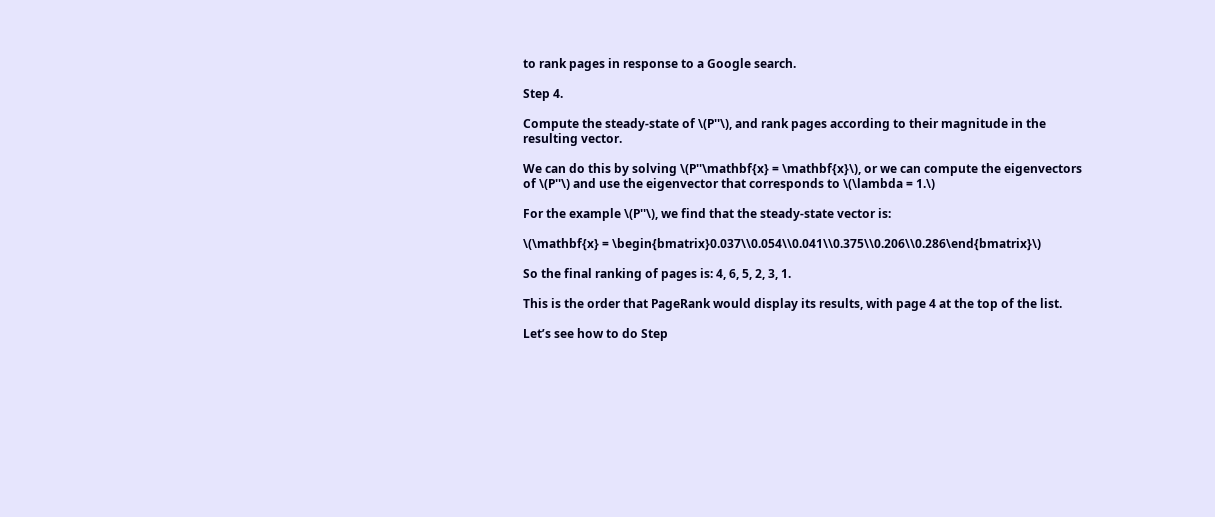to rank pages in response to a Google search.

Step 4.

Compute the steady-state of \(P''\), and rank pages according to their magnitude in the resulting vector.

We can do this by solving \(P''\mathbf{x} = \mathbf{x}\), or we can compute the eigenvectors of \(P''\) and use the eigenvector that corresponds to \(\lambda = 1.\)

For the example \(P''\), we find that the steady-state vector is:

\(\mathbf{x} = \begin{bmatrix}0.037\\0.054\\0.041\\0.375\\0.206\\0.286\end{bmatrix}\)

So the final ranking of pages is: 4, 6, 5, 2, 3, 1.

This is the order that PageRank would display its results, with page 4 at the top of the list.

Let’s see how to do Step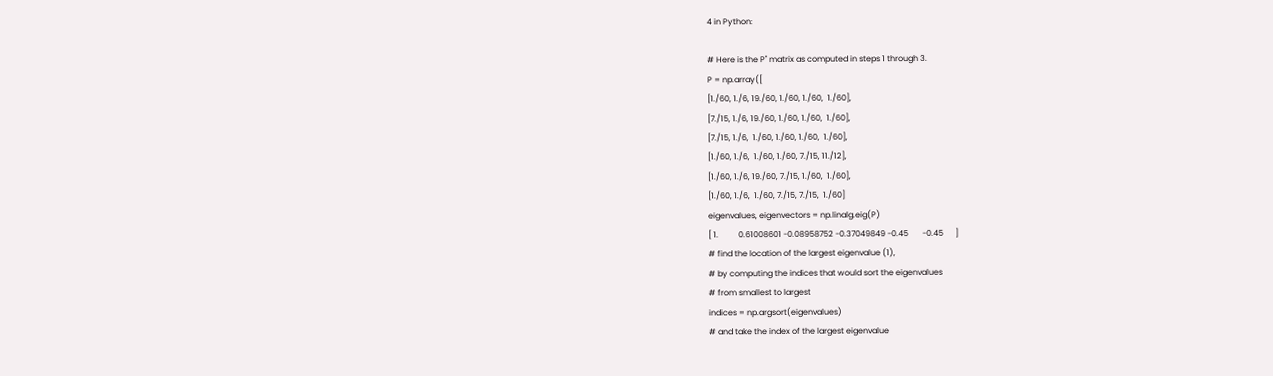4 in Python:

# Here is the P'' matrix as computed in steps 1 through 3.
P = np.array([
[1./60, 1./6, 19./60, 1./60, 1./60,  1./60],
[7./15, 1./6, 19./60, 1./60, 1./60,  1./60],
[7./15, 1./6,  1./60, 1./60, 1./60,  1./60],
[1./60, 1./6,  1./60, 1./60, 7./15, 11./12],
[1./60, 1./6, 19./60, 7./15, 1./60,  1./60],
[1./60, 1./6,  1./60, 7./15, 7./15,  1./60]
eigenvalues, eigenvectors = np.linalg.eig(P)
[ 1.          0.61008601 -0.08958752 -0.37049849 -0.45       -0.45      ]
# find the location of the largest eigenvalue (1),
# by computing the indices that would sort the eigenvalues
# from smallest to largest
indices = np.argsort(eigenvalues)
# and take the index of the largest eigenvalue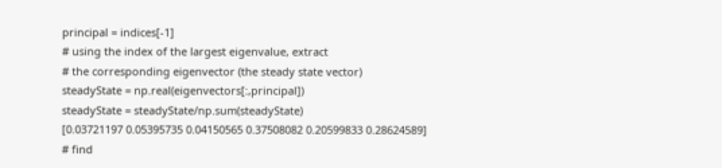principal = indices[-1]
# using the index of the largest eigenvalue, extract
# the corresponding eigenvector (the steady state vector)
steadyState = np.real(eigenvectors[:,principal])
steadyState = steadyState/np.sum(steadyState)
[0.03721197 0.05395735 0.04150565 0.37508082 0.20599833 0.28624589]
# find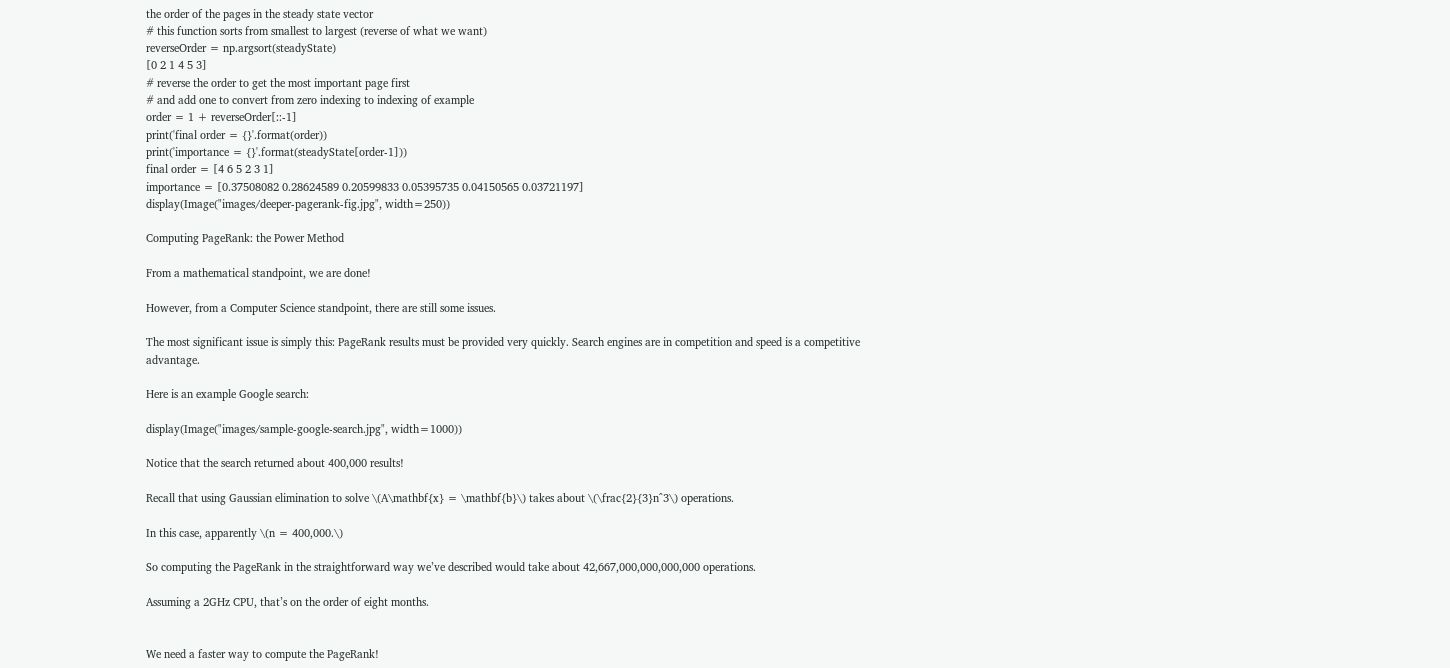the order of the pages in the steady state vector
# this function sorts from smallest to largest (reverse of what we want)
reverseOrder = np.argsort(steadyState)
[0 2 1 4 5 3]
# reverse the order to get the most important page first
# and add one to convert from zero indexing to indexing of example
order = 1 + reverseOrder[::-1]
print('final order = {}'.format(order))
print('importance = {}'.format(steadyState[order-1]))
final order = [4 6 5 2 3 1]
importance = [0.37508082 0.28624589 0.20599833 0.05395735 0.04150565 0.03721197]
display(Image("images/deeper-pagerank-fig.jpg", width=250))

Computing PageRank: the Power Method

From a mathematical standpoint, we are done!

However, from a Computer Science standpoint, there are still some issues.

The most significant issue is simply this: PageRank results must be provided very quickly. Search engines are in competition and speed is a competitive advantage.

Here is an example Google search:

display(Image("images/sample-google-search.jpg", width=1000))

Notice that the search returned about 400,000 results!

Recall that using Gaussian elimination to solve \(A\mathbf{x} = \mathbf{b}\) takes about \(\frac{2}{3}n^3\) operations.

In this case, apparently \(n = 400,000.\)

So computing the PageRank in the straightforward way we’ve described would take about 42,667,000,000,000,000 operations.

Assuming a 2GHz CPU, that’s on the order of eight months.


We need a faster way to compute the PageRank!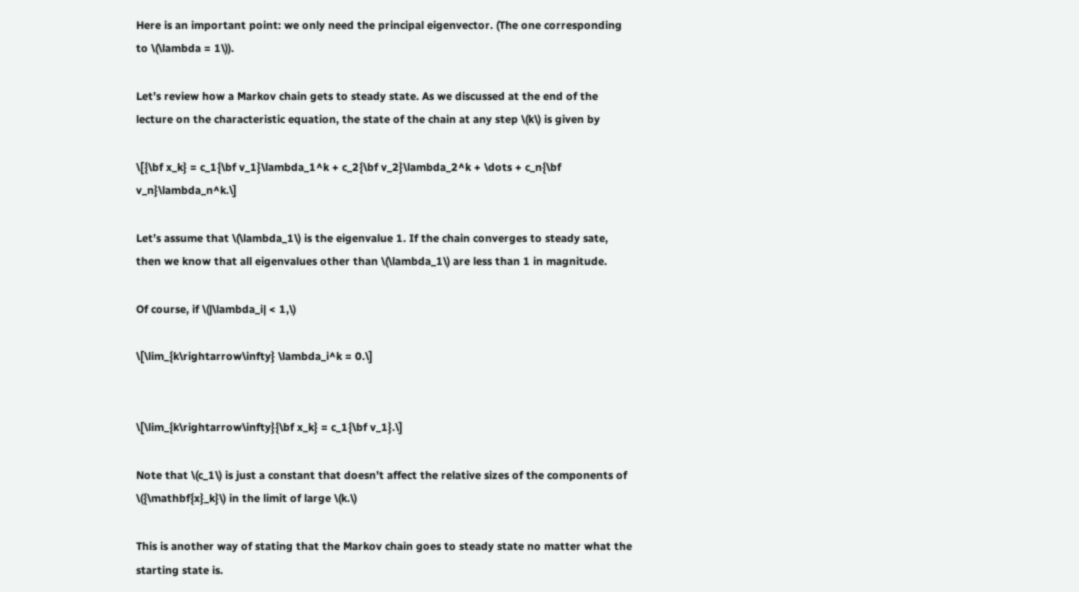Here is an important point: we only need the principal eigenvector. (The one corresponding to \(\lambda = 1\)).

Let’s review how a Markov chain gets to steady state. As we discussed at the end of the lecture on the characteristic equation, the state of the chain at any step \(k\) is given by

\[{\bf x_k} = c_1{\bf v_1}\lambda_1^k + c_2{\bf v_2}\lambda_2^k + \dots + c_n{\bf v_n}\lambda_n^k.\]

Let’s assume that \(\lambda_1\) is the eigenvalue 1. If the chain converges to steady sate, then we know that all eigenvalues other than \(\lambda_1\) are less than 1 in magnitude.

Of course, if \(|\lambda_i| < 1,\)

\[\lim_{k\rightarrow\infty} \lambda_i^k = 0.\]


\[\lim_{k\rightarrow\infty}{\bf x_k} = c_1{\bf v_1}.\]

Note that \(c_1\) is just a constant that doesn’t affect the relative sizes of the components of \({\mathbf{x}_k}\) in the limit of large \(k.\)

This is another way of stating that the Markov chain goes to steady state no matter what the starting state is.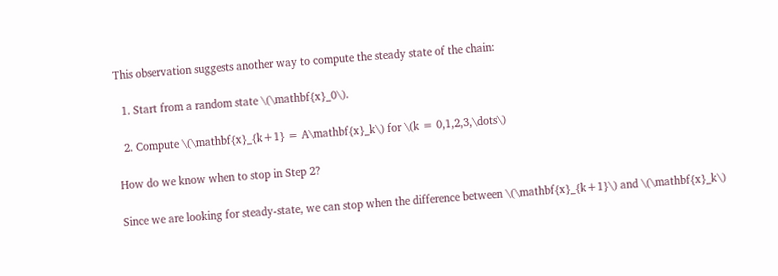This observation suggests another way to compute the steady state of the chain:

  1. Start from a random state \(\mathbf{x}_0\).

  2. Compute \(\mathbf{x}_{k+1} = A\mathbf{x}_k\) for \(k = 0,1,2,3,\dots\)

How do we know when to stop in Step 2?

Since we are looking for steady-state, we can stop when the difference between \(\mathbf{x}_{k+1}\) and \(\mathbf{x}_k\)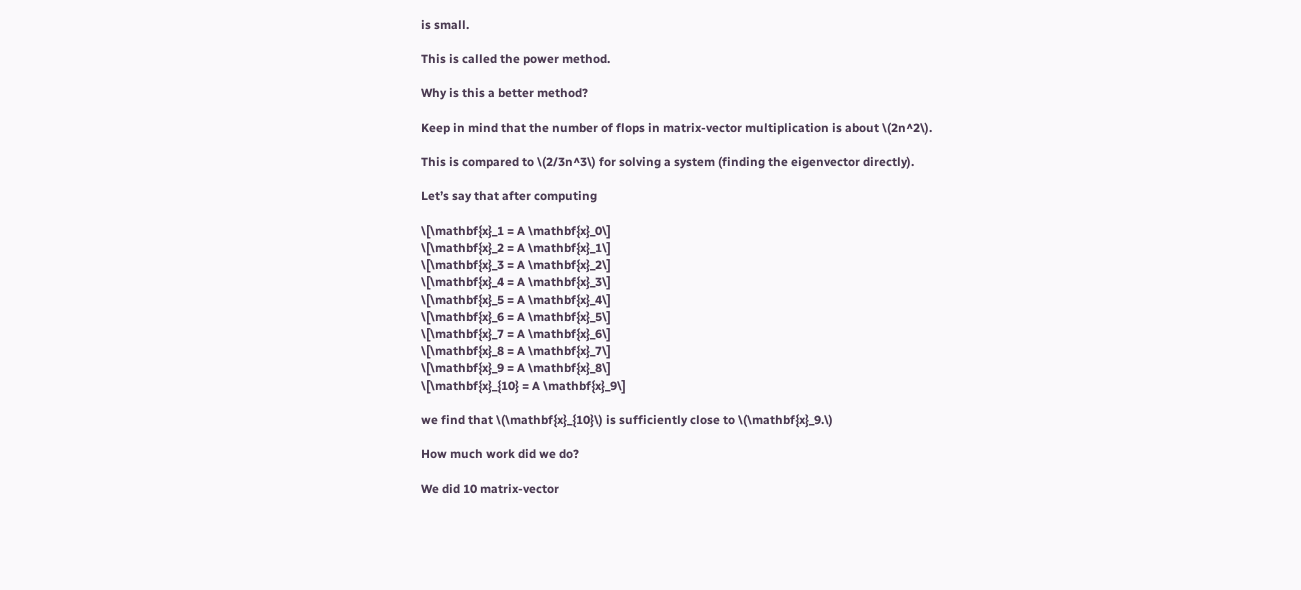is small.

This is called the power method.

Why is this a better method?

Keep in mind that the number of flops in matrix-vector multiplication is about \(2n^2\).

This is compared to \(2/3n^3\) for solving a system (finding the eigenvector directly).

Let’s say that after computing

\[\mathbf{x}_1 = A \mathbf{x}_0\]
\[\mathbf{x}_2 = A \mathbf{x}_1\]
\[\mathbf{x}_3 = A \mathbf{x}_2\]
\[\mathbf{x}_4 = A \mathbf{x}_3\]
\[\mathbf{x}_5 = A \mathbf{x}_4\]
\[\mathbf{x}_6 = A \mathbf{x}_5\]
\[\mathbf{x}_7 = A \mathbf{x}_6\]
\[\mathbf{x}_8 = A \mathbf{x}_7\]
\[\mathbf{x}_9 = A \mathbf{x}_8\]
\[\mathbf{x}_{10} = A \mathbf{x}_9\]

we find that \(\mathbf{x}_{10}\) is sufficiently close to \(\mathbf{x}_9.\)

How much work did we do?

We did 10 matrix-vector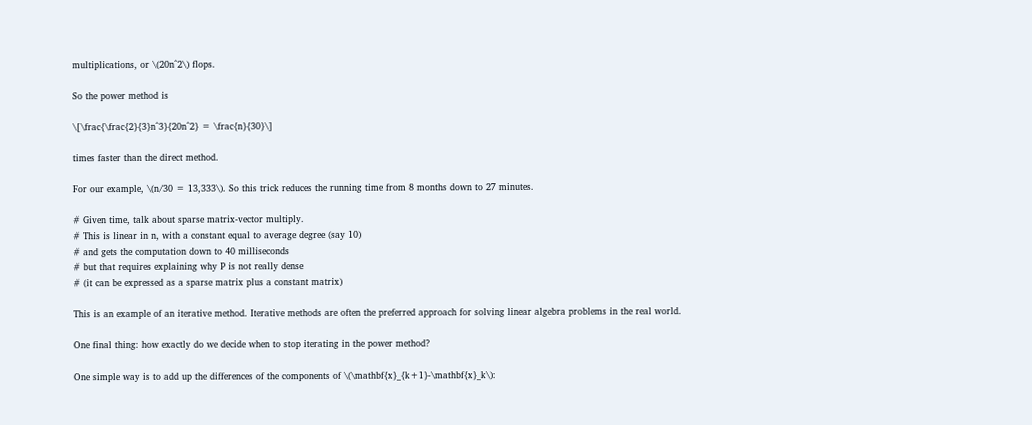multiplications, or \(20n^2\) flops.

So the power method is

\[\frac{\frac{2}{3}n^3}{20n^2} = \frac{n}{30}\]

times faster than the direct method.

For our example, \(n/30 = 13,333\). So this trick reduces the running time from 8 months down to 27 minutes.

# Given time, talk about sparse matrix-vector multiply.
# This is linear in n, with a constant equal to average degree (say 10)
# and gets the computation down to 40 milliseconds
# but that requires explaining why P is not really dense
# (it can be expressed as a sparse matrix plus a constant matrix)

This is an example of an iterative method. Iterative methods are often the preferred approach for solving linear algebra problems in the real world.

One final thing: how exactly do we decide when to stop iterating in the power method?

One simple way is to add up the differences of the components of \(\mathbf{x}_{k+1}-\mathbf{x}_k\):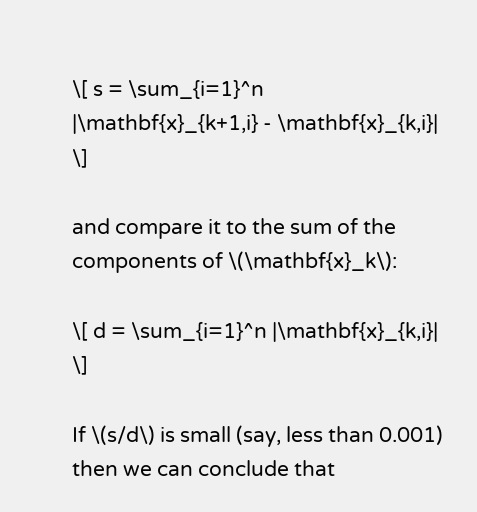\[ s = \sum_{i=1}^n |\mathbf{x}_{k+1,i} - \mathbf{x}_{k,i}| \]

and compare it to the sum of the components of \(\mathbf{x}_k\):

\[ d = \sum_{i=1}^n |\mathbf{x}_{k,i}| \]

If \(s/d\) is small (say, less than 0.001) then we can conclude that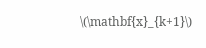\(\mathbf{x}_{k+1}\)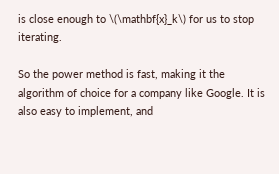is close enough to \(\mathbf{x}_k\) for us to stop iterating.

So the power method is fast, making it the algorithm of choice for a company like Google. It is also easy to implement, and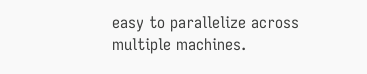easy to parallelize across multiple machines.